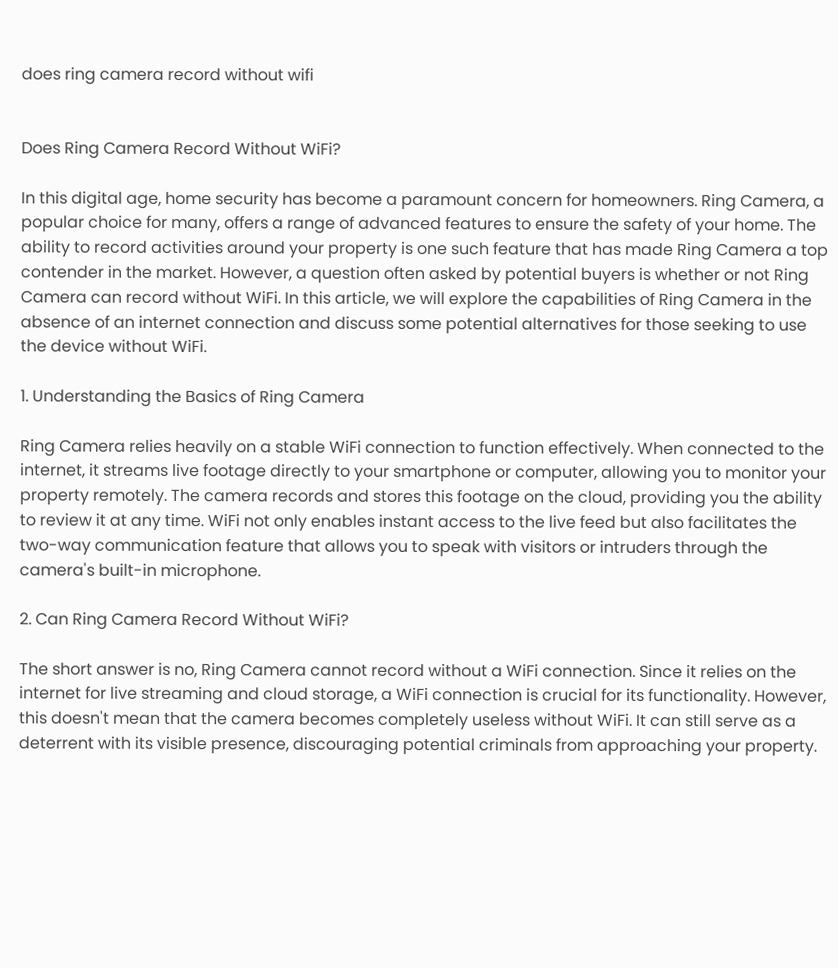does ring camera record without wifi


Does Ring Camera Record Without WiFi?

In this digital age, home security has become a paramount concern for homeowners. Ring Camera, a popular choice for many, offers a range of advanced features to ensure the safety of your home. The ability to record activities around your property is one such feature that has made Ring Camera a top contender in the market. However, a question often asked by potential buyers is whether or not Ring Camera can record without WiFi. In this article, we will explore the capabilities of Ring Camera in the absence of an internet connection and discuss some potential alternatives for those seeking to use the device without WiFi.

1. Understanding the Basics of Ring Camera

Ring Camera relies heavily on a stable WiFi connection to function effectively. When connected to the internet, it streams live footage directly to your smartphone or computer, allowing you to monitor your property remotely. The camera records and stores this footage on the cloud, providing you the ability to review it at any time. WiFi not only enables instant access to the live feed but also facilitates the two-way communication feature that allows you to speak with visitors or intruders through the camera's built-in microphone.

2. Can Ring Camera Record Without WiFi?

The short answer is no, Ring Camera cannot record without a WiFi connection. Since it relies on the internet for live streaming and cloud storage, a WiFi connection is crucial for its functionality. However, this doesn't mean that the camera becomes completely useless without WiFi. It can still serve as a deterrent with its visible presence, discouraging potential criminals from approaching your property.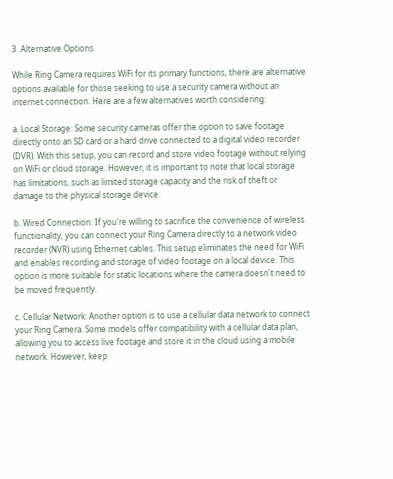3. Alternative Options

While Ring Camera requires WiFi for its primary functions, there are alternative options available for those seeking to use a security camera without an internet connection. Here are a few alternatives worth considering:

a. Local Storage: Some security cameras offer the option to save footage directly onto an SD card or a hard drive connected to a digital video recorder (DVR). With this setup, you can record and store video footage without relying on WiFi or cloud storage. However, it is important to note that local storage has limitations, such as limited storage capacity and the risk of theft or damage to the physical storage device.

b. Wired Connection: If you're willing to sacrifice the convenience of wireless functionality, you can connect your Ring Camera directly to a network video recorder (NVR) using Ethernet cables. This setup eliminates the need for WiFi and enables recording and storage of video footage on a local device. This option is more suitable for static locations where the camera doesn't need to be moved frequently.

c. Cellular Network: Another option is to use a cellular data network to connect your Ring Camera. Some models offer compatibility with a cellular data plan, allowing you to access live footage and store it in the cloud using a mobile network. However, keep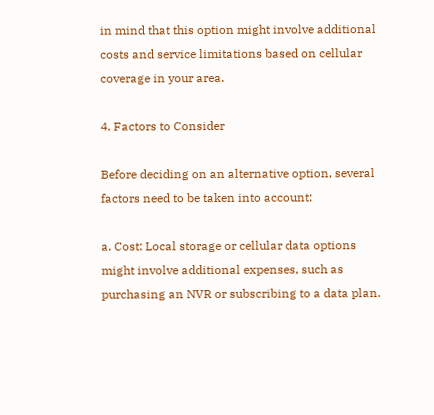in mind that this option might involve additional costs and service limitations based on cellular coverage in your area.

4. Factors to Consider

Before deciding on an alternative option, several factors need to be taken into account:

a. Cost: Local storage or cellular data options might involve additional expenses, such as purchasing an NVR or subscribing to a data plan.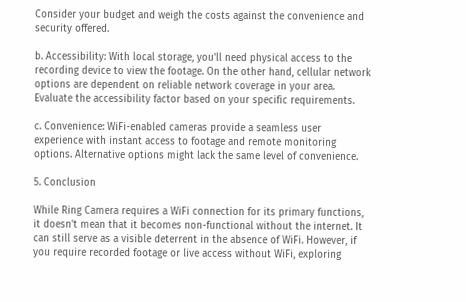Consider your budget and weigh the costs against the convenience and security offered.

b. Accessibility: With local storage, you'll need physical access to the recording device to view the footage. On the other hand, cellular network options are dependent on reliable network coverage in your area. Evaluate the accessibility factor based on your specific requirements.

c. Convenience: WiFi-enabled cameras provide a seamless user experience with instant access to footage and remote monitoring options. Alternative options might lack the same level of convenience.

5. Conclusion

While Ring Camera requires a WiFi connection for its primary functions, it doesn't mean that it becomes non-functional without the internet. It can still serve as a visible deterrent in the absence of WiFi. However, if you require recorded footage or live access without WiFi, exploring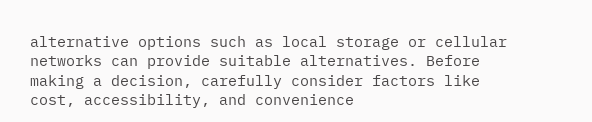alternative options such as local storage or cellular networks can provide suitable alternatives. Before making a decision, carefully consider factors like cost, accessibility, and convenience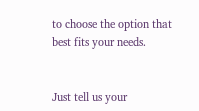to choose the option that best fits your needs.


Just tell us your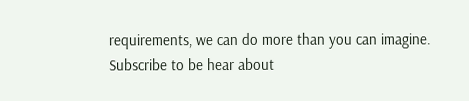requirements, we can do more than you can imagine.
Subscribe to be hear about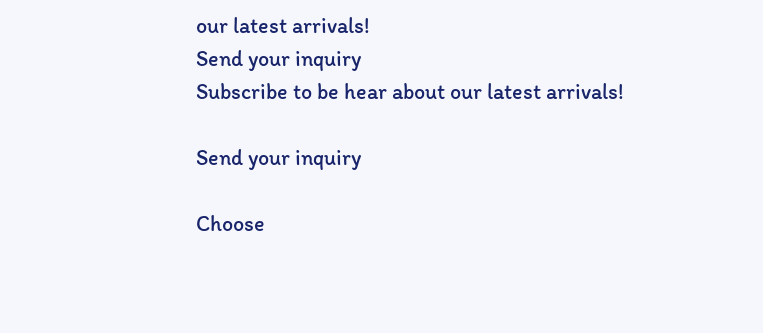our latest arrivals!
Send your inquiry
Subscribe to be hear about our latest arrivals!

Send your inquiry

Choose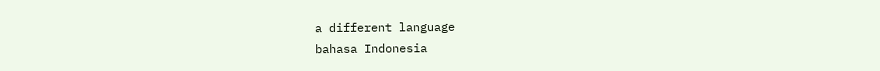a different language
bahasa Indonesia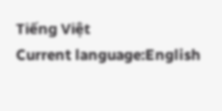Tiếng Việt
Current language:English